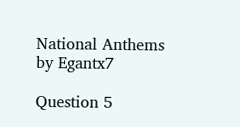National Anthems by Egantx7

Question 5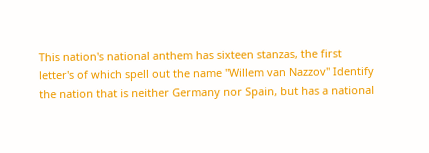This nation's national anthem has sixteen stanzas, the first letter's of which spell out the name "Willem van Nazzov" Identify the nation that is neither Germany nor Spain, but has a national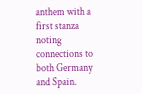anthem with a first stanza noting connections to both Germany and Spain.